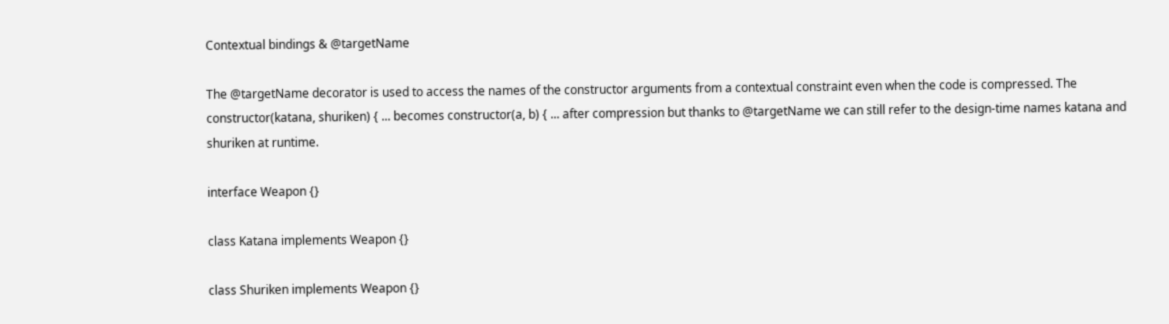Contextual bindings & @targetName

The @targetName decorator is used to access the names of the constructor arguments from a contextual constraint even when the code is compressed. The constructor(katana, shuriken) { ... becomes constructor(a, b) { ... after compression but thanks to @targetName we can still refer to the design-time names katana and shuriken at runtime.

interface Weapon {}

class Katana implements Weapon {}

class Shuriken implements Weapon {}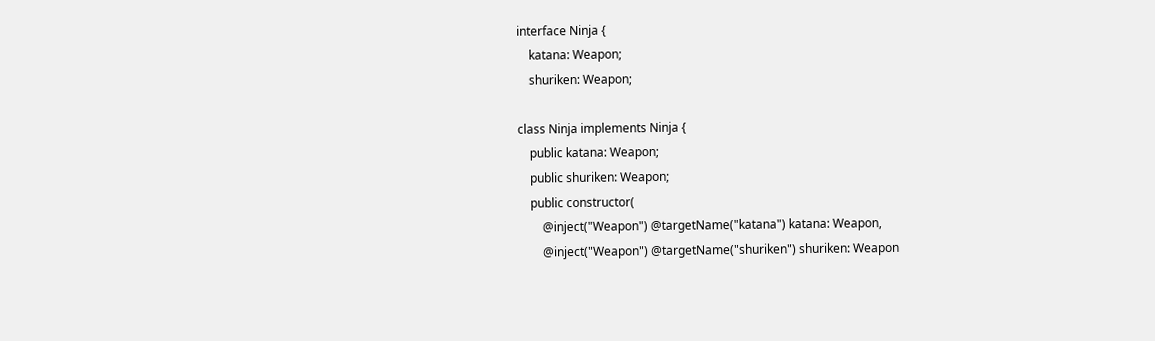interface Ninja {
    katana: Weapon;
    shuriken: Weapon;

class Ninja implements Ninja {
    public katana: Weapon;
    public shuriken: Weapon;
    public constructor(
        @inject("Weapon") @targetName("katana") katana: Weapon,
        @inject("Weapon") @targetName("shuriken") shuriken: Weapon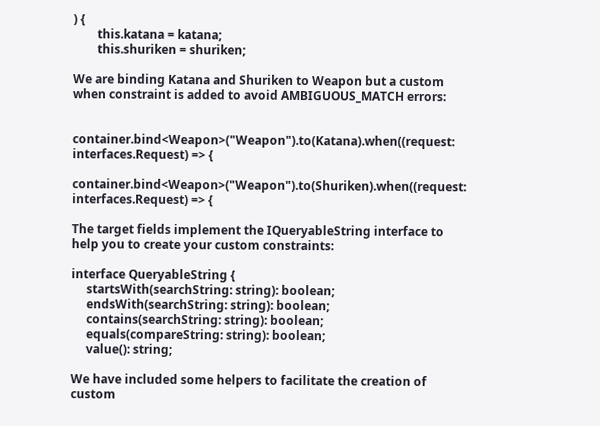) {
        this.katana = katana;
        this.shuriken = shuriken;

We are binding Katana and Shuriken to Weapon but a custom when constraint is added to avoid AMBIGUOUS_MATCH errors:


container.bind<Weapon>("Weapon").to(Katana).when((request: interfaces.Request) => {

container.bind<Weapon>("Weapon").to(Shuriken).when((request: interfaces.Request) => {

The target fields implement the IQueryableString interface to help you to create your custom constraints:

interface QueryableString {
     startsWith(searchString: string): boolean;
     endsWith(searchString: string): boolean;
     contains(searchString: string): boolean;
     equals(compareString: string): boolean;
     value(): string;

We have included some helpers to facilitate the creation of custom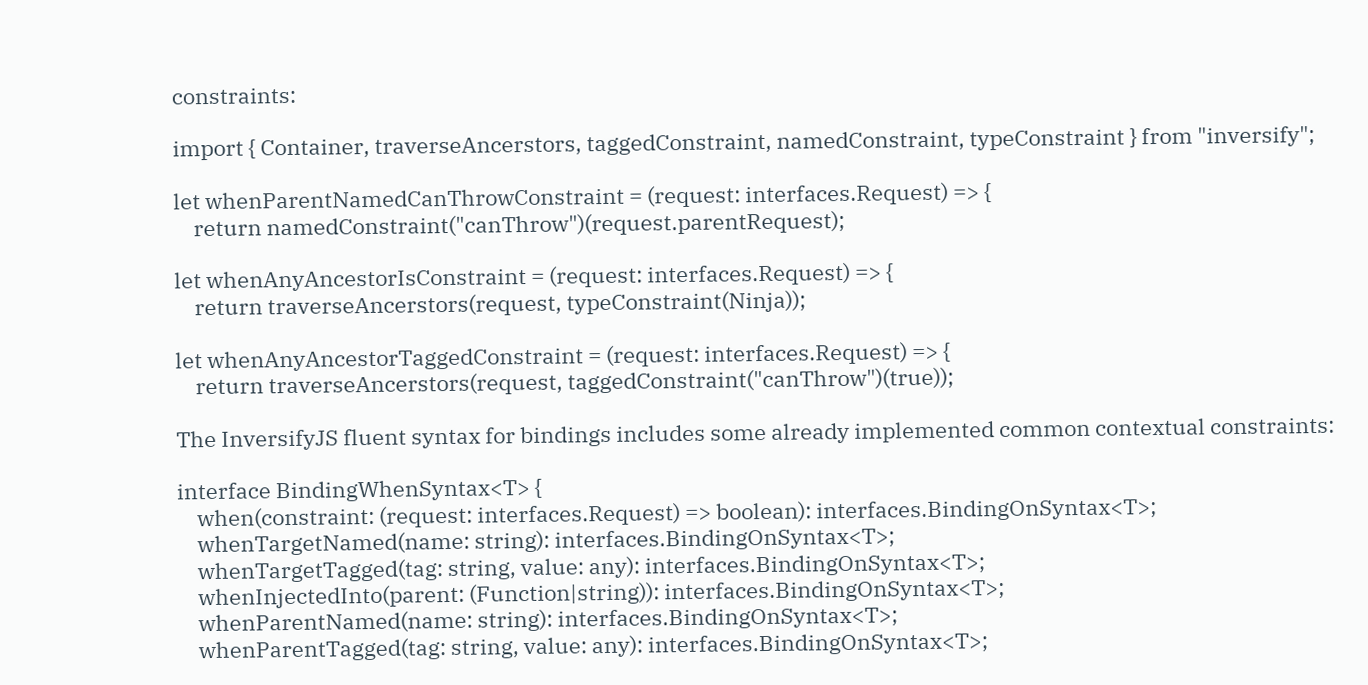constraints:

import { Container, traverseAncerstors, taggedConstraint, namedConstraint, typeConstraint } from "inversify";

let whenParentNamedCanThrowConstraint = (request: interfaces.Request) => {
    return namedConstraint("canThrow")(request.parentRequest);

let whenAnyAncestorIsConstraint = (request: interfaces.Request) => {
    return traverseAncerstors(request, typeConstraint(Ninja));

let whenAnyAncestorTaggedConstraint = (request: interfaces.Request) => {
    return traverseAncerstors(request, taggedConstraint("canThrow")(true));

The InversifyJS fluent syntax for bindings includes some already implemented common contextual constraints:

interface BindingWhenSyntax<T> {
    when(constraint: (request: interfaces.Request) => boolean): interfaces.BindingOnSyntax<T>;
    whenTargetNamed(name: string): interfaces.BindingOnSyntax<T>;
    whenTargetTagged(tag: string, value: any): interfaces.BindingOnSyntax<T>;
    whenInjectedInto(parent: (Function|string)): interfaces.BindingOnSyntax<T>;
    whenParentNamed(name: string): interfaces.BindingOnSyntax<T>;
    whenParentTagged(tag: string, value: any): interfaces.BindingOnSyntax<T>;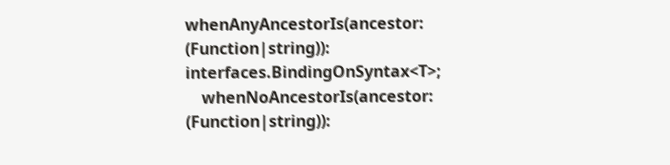whenAnyAncestorIs(ancestor: (Function|string)): interfaces.BindingOnSyntax<T>;
    whenNoAncestorIs(ancestor: (Function|string)):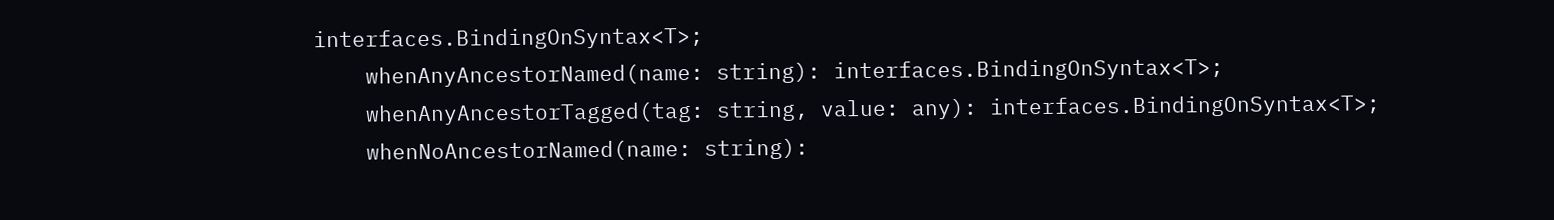interfaces.BindingOnSyntax<T>;
    whenAnyAncestorNamed(name: string): interfaces.BindingOnSyntax<T>;
    whenAnyAncestorTagged(tag: string, value: any): interfaces.BindingOnSyntax<T>;
    whenNoAncestorNamed(name: string):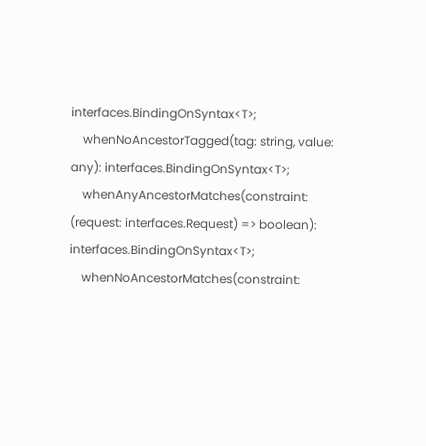interfaces.BindingOnSyntax<T>;
    whenNoAncestorTagged(tag: string, value: any): interfaces.BindingOnSyntax<T>;
    whenAnyAncestorMatches(constraint: (request: interfaces.Request) => boolean): interfaces.BindingOnSyntax<T>;
    whenNoAncestorMatches(constraint: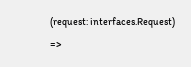(request: interfaces.Request) =>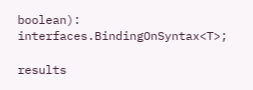boolean): interfaces.BindingOnSyntax<T>;

results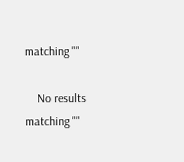matching ""

    No results matching ""